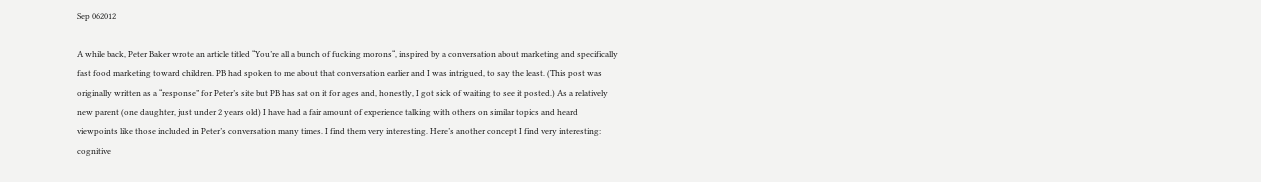Sep 062012

A while back, Peter Baker wrote an article titled “You’re all a bunch of fucking morons“, inspired by a conversation about marketing and specifically fast food marketing toward children. PB had spoken to me about that conversation earlier and I was intrigued, to say the least. (This post was originally written as a “response” for Peter’s site but PB has sat on it for ages and, honestly, I got sick of waiting to see it posted.) As a relatively new parent (one daughter, just under 2 years old) I have had a fair amount of experience talking with others on similar topics and heard viewpoints like those included in Peter’s conversation many times. I find them very interesting. Here’s another concept I find very interesting: cognitive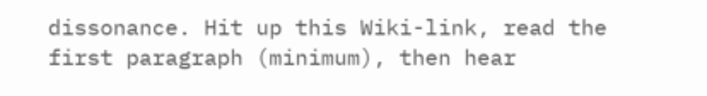dissonance. Hit up this Wiki-link, read the first paragraph (minimum), then hear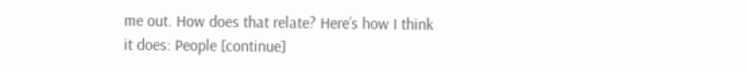me out. How does that relate? Here’s how I think it does: People [continue]